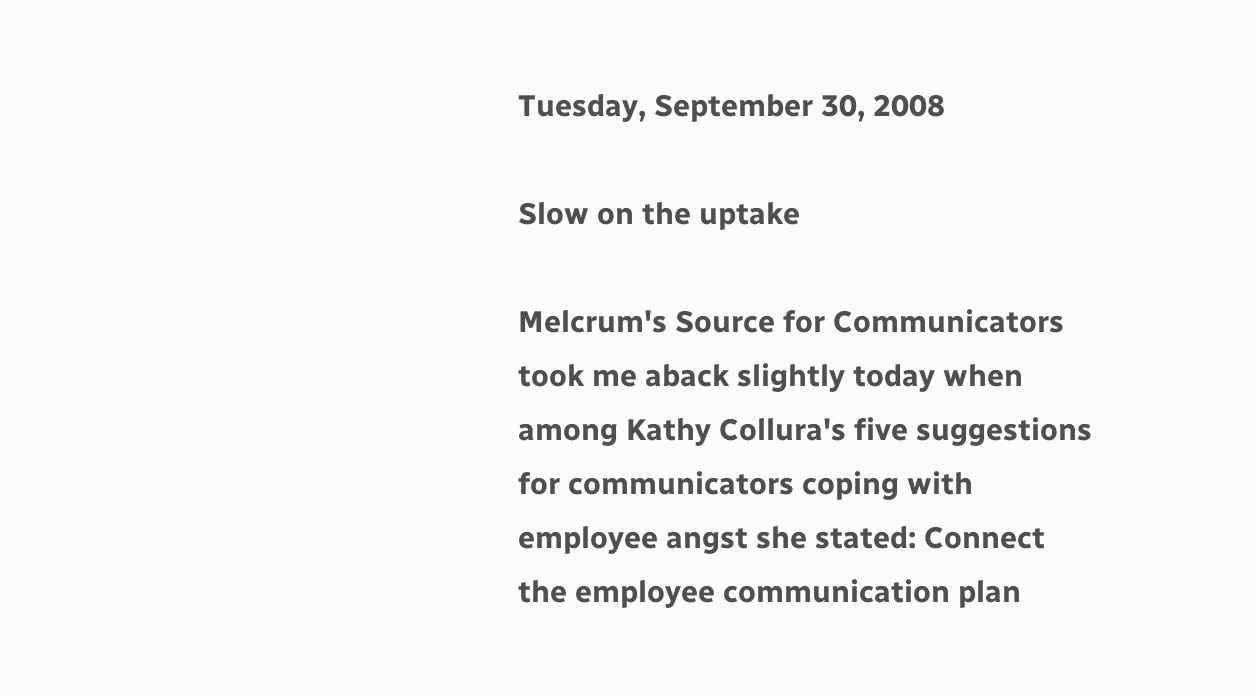Tuesday, September 30, 2008

Slow on the uptake

Melcrum's Source for Communicators took me aback slightly today when among Kathy Collura's five suggestions for communicators coping with employee angst she stated: Connect the employee communication plan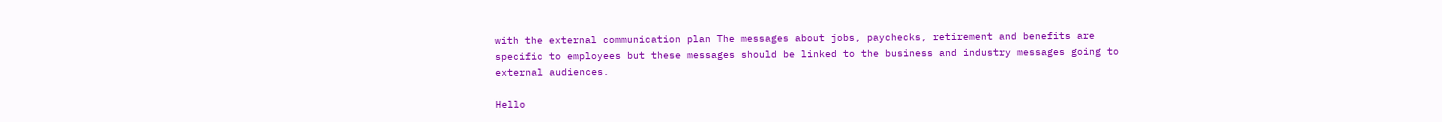with the external communication plan The messages about jobs, paychecks, retirement and benefits are specific to employees but these messages should be linked to the business and industry messages going to external audiences.

Hello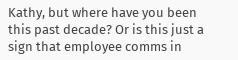Kathy, but where have you been this past decade? Or is this just a sign that employee comms in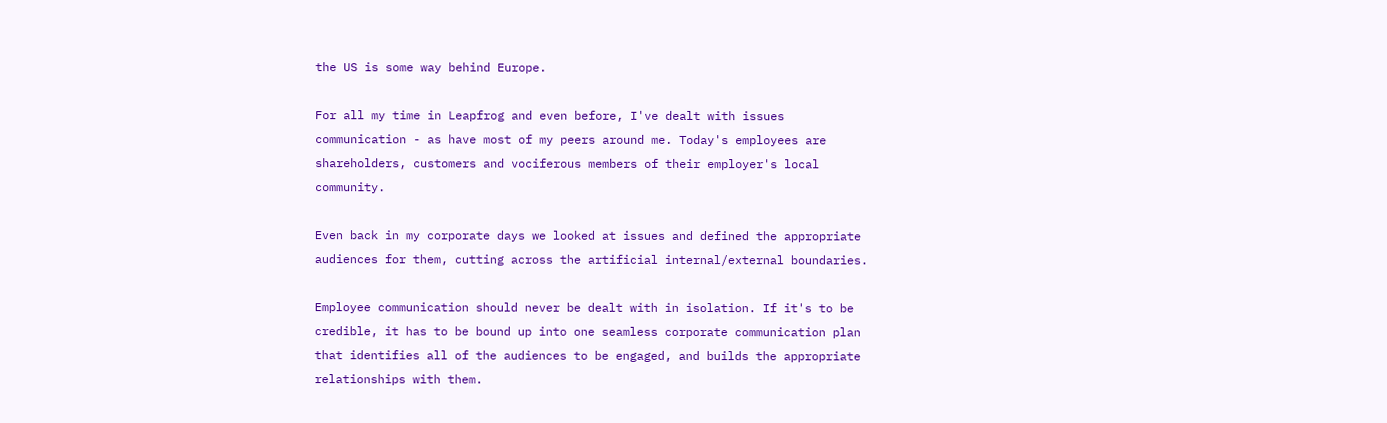the US is some way behind Europe.

For all my time in Leapfrog and even before, I've dealt with issues communication - as have most of my peers around me. Today's employees are shareholders, customers and vociferous members of their employer's local community.

Even back in my corporate days we looked at issues and defined the appropriate audiences for them, cutting across the artificial internal/external boundaries.

Employee communication should never be dealt with in isolation. If it's to be credible, it has to be bound up into one seamless corporate communication plan that identifies all of the audiences to be engaged, and builds the appropriate relationships with them.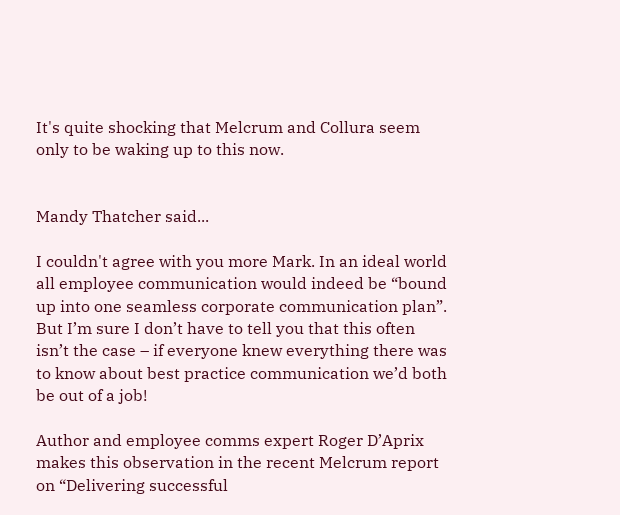It's quite shocking that Melcrum and Collura seem only to be waking up to this now.


Mandy Thatcher said...

I couldn't agree with you more Mark. In an ideal world all employee communication would indeed be “bound up into one seamless corporate communication plan”. But I’m sure I don’t have to tell you that this often isn’t the case – if everyone knew everything there was to know about best practice communication we’d both be out of a job!

Author and employee comms expert Roger D’Aprix makes this observation in the recent Melcrum report on “Delivering successful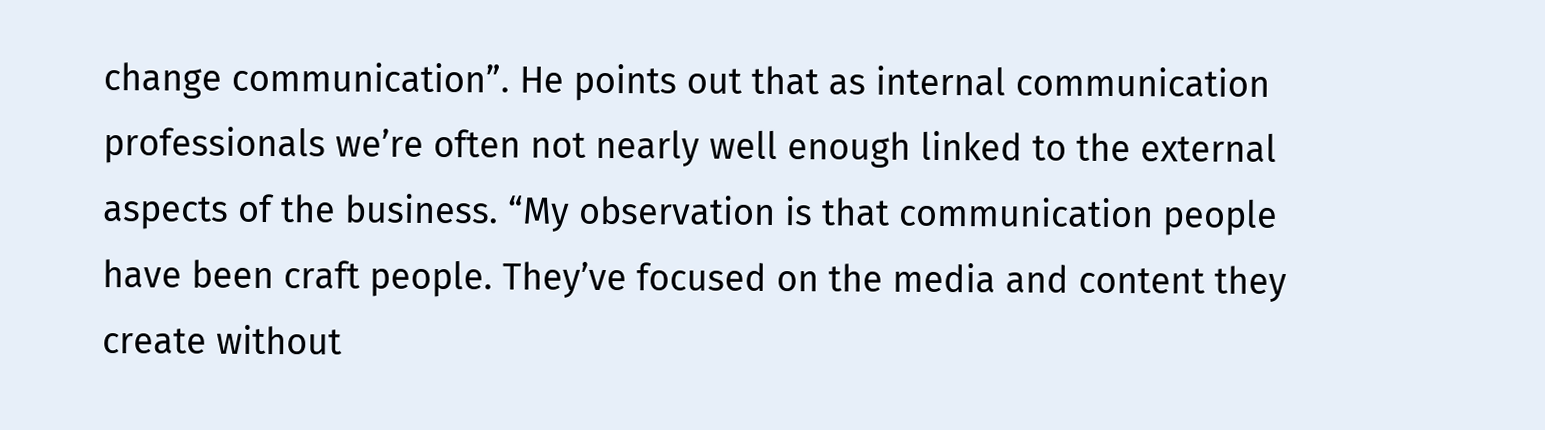change communication”. He points out that as internal communication professionals we’re often not nearly well enough linked to the external aspects of the business. “My observation is that communication people have been craft people. They’ve focused on the media and content they create without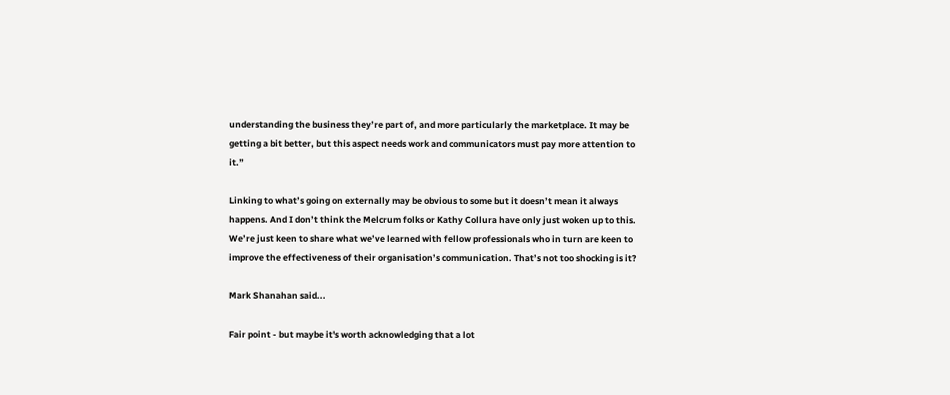understanding the business they’re part of, and more particularly the marketplace. It may be getting a bit better, but this aspect needs work and communicators must pay more attention to it.”

Linking to what’s going on externally may be obvious to some but it doesn’t mean it always happens. And I don’t think the Melcrum folks or Kathy Collura have only just woken up to this. We’re just keen to share what we’ve learned with fellow professionals who in turn are keen to improve the effectiveness of their organisation’s communication. That’s not too shocking is it?

Mark Shanahan said...

Fair point - but maybe it's worth acknowledging that a lot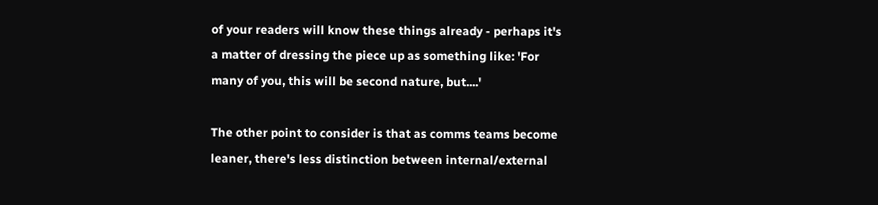of your readers will know these things already - perhaps it's a matter of dressing the piece up as something like: 'For many of you, this will be second nature, but....'

The other point to consider is that as comms teams become leaner, there's less distinction between internal/external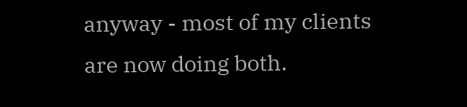anyway - most of my clients are now doing both.